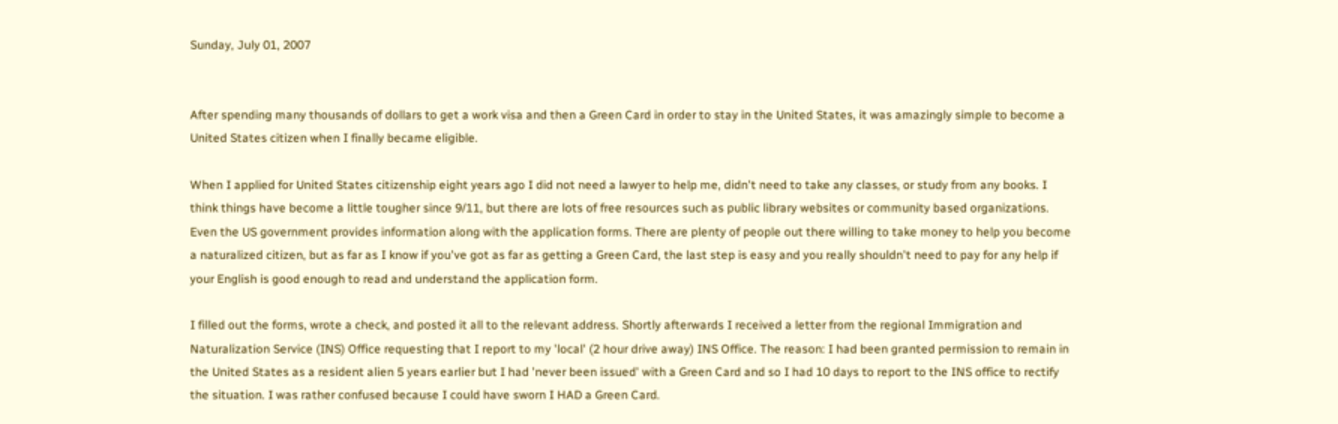Sunday, July 01, 2007


After spending many thousands of dollars to get a work visa and then a Green Card in order to stay in the United States, it was amazingly simple to become a United States citizen when I finally became eligible.

When I applied for United States citizenship eight years ago I did not need a lawyer to help me, didn't need to take any classes, or study from any books. I think things have become a little tougher since 9/11, but there are lots of free resources such as public library websites or community based organizations. Even the US government provides information along with the application forms. There are plenty of people out there willing to take money to help you become a naturalized citizen, but as far as I know if you've got as far as getting a Green Card, the last step is easy and you really shouldn't need to pay for any help if your English is good enough to read and understand the application form.

I filled out the forms, wrote a check, and posted it all to the relevant address. Shortly afterwards I received a letter from the regional Immigration and Naturalization Service (INS) Office requesting that I report to my 'local' (2 hour drive away) INS Office. The reason: I had been granted permission to remain in the United States as a resident alien 5 years earlier but I had 'never been issued' with a Green Card and so I had 10 days to report to the INS office to rectify the situation. I was rather confused because I could have sworn I HAD a Green Card.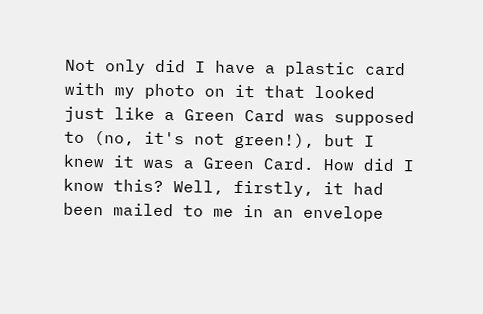Not only did I have a plastic card with my photo on it that looked just like a Green Card was supposed to (no, it's not green!), but I knew it was a Green Card. How did I know this? Well, firstly, it had been mailed to me in an envelope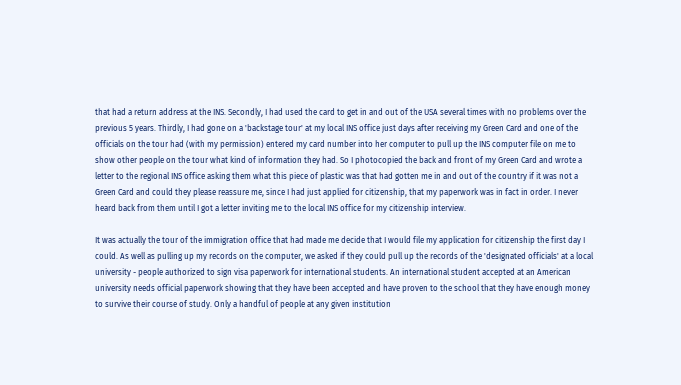that had a return address at the INS. Secondly, I had used the card to get in and out of the USA several times with no problems over the previous 5 years. Thirdly, I had gone on a 'backstage tour' at my local INS office just days after receiving my Green Card and one of the officials on the tour had (with my permission) entered my card number into her computer to pull up the INS computer file on me to show other people on the tour what kind of information they had. So I photocopied the back and front of my Green Card and wrote a letter to the regional INS office asking them what this piece of plastic was that had gotten me in and out of the country if it was not a Green Card and could they please reassure me, since I had just applied for citizenship, that my paperwork was in fact in order. I never heard back from them until I got a letter inviting me to the local INS office for my citizenship interview.

It was actually the tour of the immigration office that had made me decide that I would file my application for citizenship the first day I could. As well as pulling up my records on the computer, we asked if they could pull up the records of the 'designated officials' at a local university - people authorized to sign visa paperwork for international students. An international student accepted at an American university needs official paperwork showing that they have been accepted and have proven to the school that they have enough money to survive their course of study. Only a handful of people at any given institution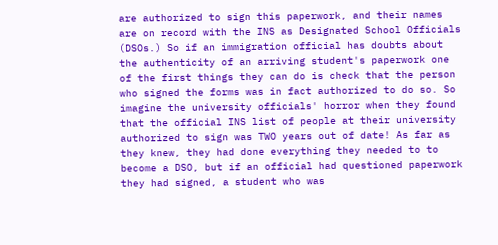are authorized to sign this paperwork, and their names are on record with the INS as Designated School Officials (DSOs.) So if an immigration official has doubts about the authenticity of an arriving student's paperwork one of the first things they can do is check that the person who signed the forms was in fact authorized to do so. So imagine the university officials' horror when they found that the official INS list of people at their university authorized to sign was TWO years out of date! As far as they knew, they had done everything they needed to to become a DSO, but if an official had questioned paperwork they had signed, a student who was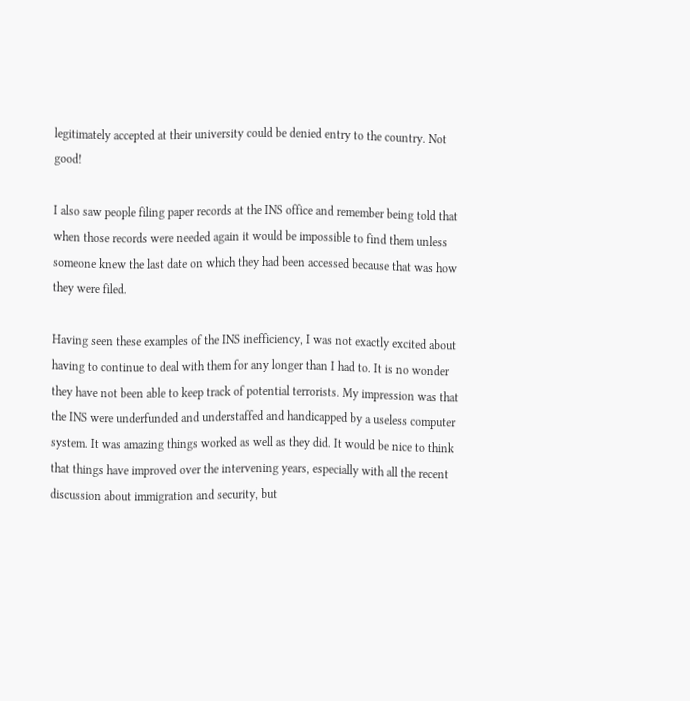legitimately accepted at their university could be denied entry to the country. Not good!

I also saw people filing paper records at the INS office and remember being told that when those records were needed again it would be impossible to find them unless someone knew the last date on which they had been accessed because that was how they were filed.

Having seen these examples of the INS inefficiency, I was not exactly excited about having to continue to deal with them for any longer than I had to. It is no wonder they have not been able to keep track of potential terrorists. My impression was that the INS were underfunded and understaffed and handicapped by a useless computer system. It was amazing things worked as well as they did. It would be nice to think that things have improved over the intervening years, especially with all the recent discussion about immigration and security, but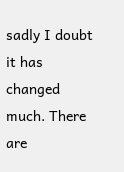sadly I doubt it has changed much. There are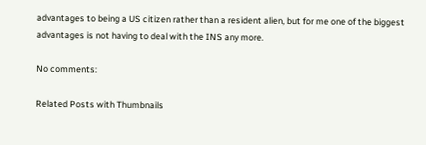advantages to being a US citizen rather than a resident alien, but for me one of the biggest advantages is not having to deal with the INS any more.

No comments:

Related Posts with Thumbnails